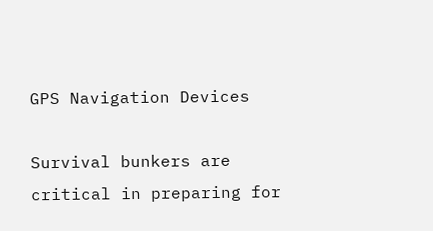GPS Navigation Devices

Survival bunkers are critical in preparing for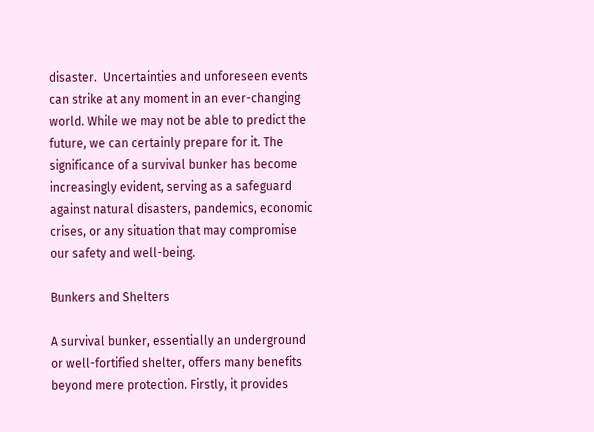disaster.  Uncertainties and unforeseen events can strike at any moment in an ever-changing world. While we may not be able to predict the future, we can certainly prepare for it. The significance of a survival bunker has become increasingly evident, serving as a safeguard against natural disasters, pandemics, economic crises, or any situation that may compromise our safety and well-being.

Bunkers and Shelters

A survival bunker, essentially an underground or well-fortified shelter, offers many benefits beyond mere protection. Firstly, it provides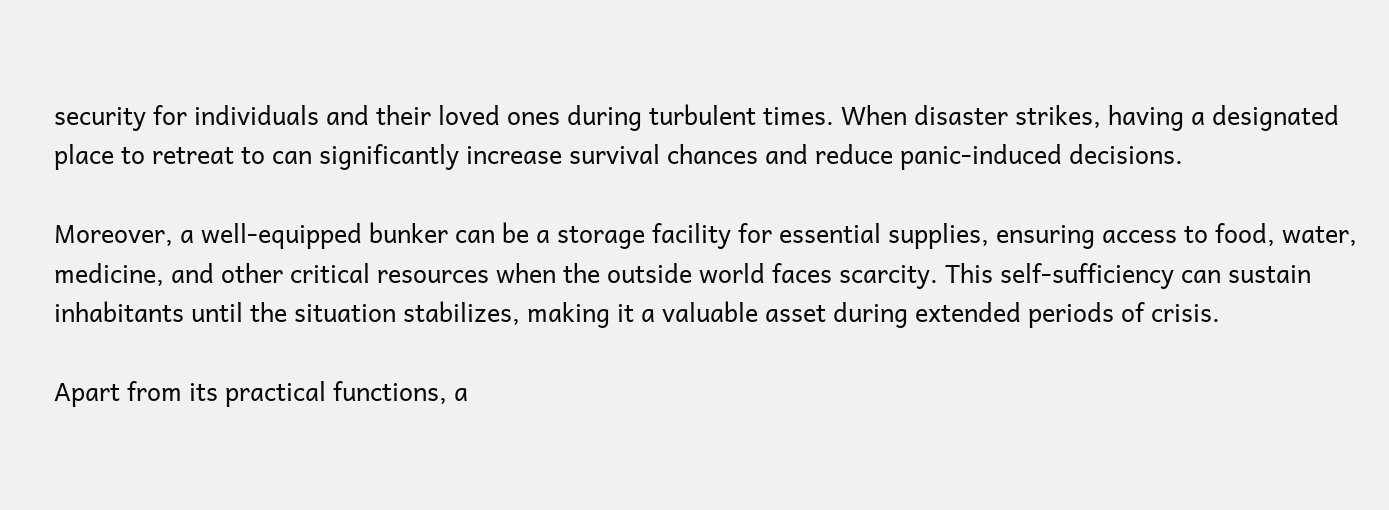security for individuals and their loved ones during turbulent times. When disaster strikes, having a designated place to retreat to can significantly increase survival chances and reduce panic-induced decisions.

Moreover, a well-equipped bunker can be a storage facility for essential supplies, ensuring access to food, water, medicine, and other critical resources when the outside world faces scarcity. This self-sufficiency can sustain inhabitants until the situation stabilizes, making it a valuable asset during extended periods of crisis.

Apart from its practical functions, a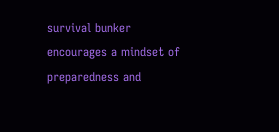survival bunker encourages a mindset of preparedness and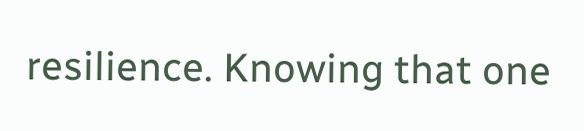resilience. Knowing that one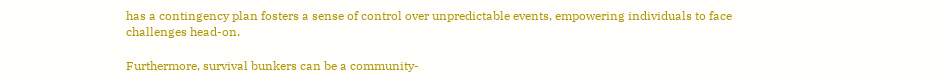has a contingency plan fosters a sense of control over unpredictable events, empowering individuals to face challenges head-on.

Furthermore, survival bunkers can be a community-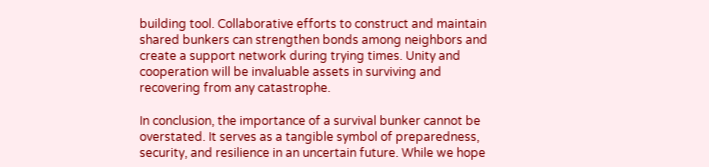building tool. Collaborative efforts to construct and maintain shared bunkers can strengthen bonds among neighbors and create a support network during trying times. Unity and cooperation will be invaluable assets in surviving and recovering from any catastrophe.

In conclusion, the importance of a survival bunker cannot be overstated. It serves as a tangible symbol of preparedness, security, and resilience in an uncertain future. While we hope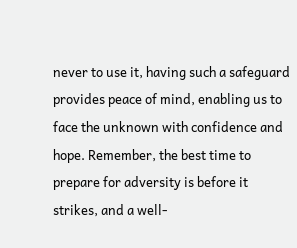never to use it, having such a safeguard provides peace of mind, enabling us to face the unknown with confidence and hope. Remember, the best time to prepare for adversity is before it strikes, and a well-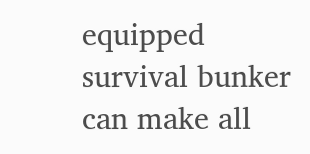equipped survival bunker can make all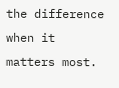the difference when it matters most.